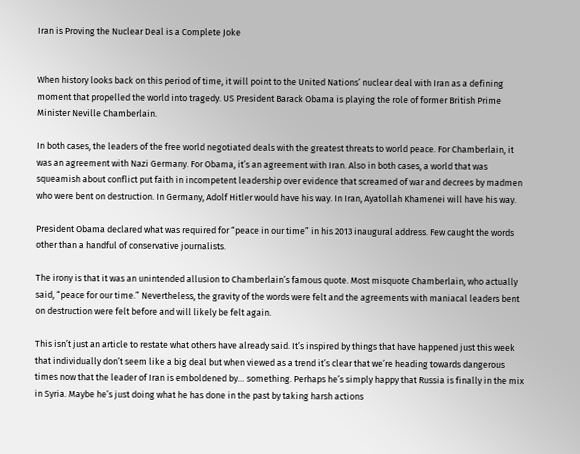Iran is Proving the Nuclear Deal is a Complete Joke


When history looks back on this period of time, it will point to the United Nations’ nuclear deal with Iran as a defining moment that propelled the world into tragedy. US President Barack Obama is playing the role of former British Prime Minister Neville Chamberlain.

In both cases, the leaders of the free world negotiated deals with the greatest threats to world peace. For Chamberlain, it was an agreement with Nazi Germany. For Obama, it’s an agreement with Iran. Also in both cases, a world that was squeamish about conflict put faith in incompetent leadership over evidence that screamed of war and decrees by madmen who were bent on destruction. In Germany, Adolf Hitler would have his way. In Iran, Ayatollah Khamenei will have his way.

President Obama declared what was required for “peace in our time” in his 2013 inaugural address. Few caught the words other than a handful of conservative journalists.

The irony is that it was an unintended allusion to Chamberlain’s famous quote. Most misquote Chamberlain, who actually said, “peace for our time.” Nevertheless, the gravity of the words were felt and the agreements with maniacal leaders bent on destruction were felt before and will likely be felt again.

This isn’t just an article to restate what others have already said. It’s inspired by things that have happened just this week that individually don’t seem like a big deal but when viewed as a trend it’s clear that we’re heading towards dangerous times now that the leader of Iran is emboldened by… something. Perhaps he’s simply happy that Russia is finally in the mix in Syria. Maybe he’s just doing what he has done in the past by taking harsh actions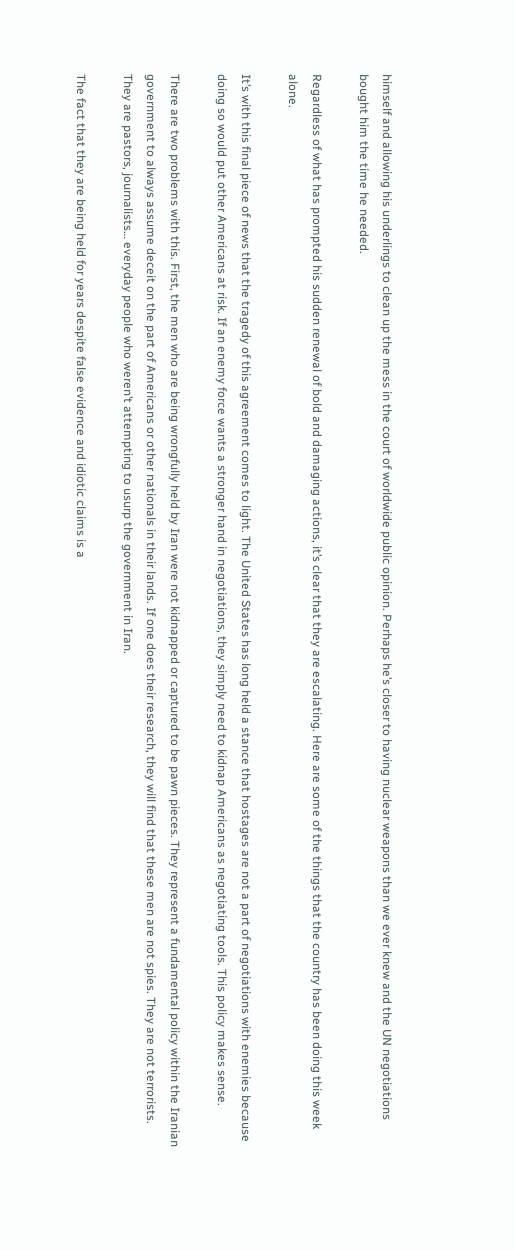himself and allowing his underlings to clean up the mess in the court of worldwide public opinion. Perhaps he’s closer to having nuclear weapons than we ever knew and the UN negotiations bought him the time he needed.

Regardless of what has prompted his sudden renewal of bold and damaging actions, it’s clear that they are escalating. Here are some of the things that the country has been doing this week alone.

It’s with this final piece of news that the tragedy of this agreement comes to light. The United States has long held a stance that hostages are not a part of negotiations with enemies because doing so would put other Americans at risk. If an enemy force wants a stronger hand in negotiations, they simply need to kidnap Americans as negotiating tools. This policy makes sense.

There are two problems with this. First, the men who are being wrongfully held by Iran were not kidnapped or captured to be pawn pieces. They represent a fundamental policy within the Iranian government to always assume deceit on the part of Americans or other nationals in their lands. If one does their research, they will find that these men are not spies. They are not terrorists. They are pastors, journalists… everyday people who weren’t attempting to usurp the government in Iran.

The fact that they are being held for years despite false evidence and idiotic claims is a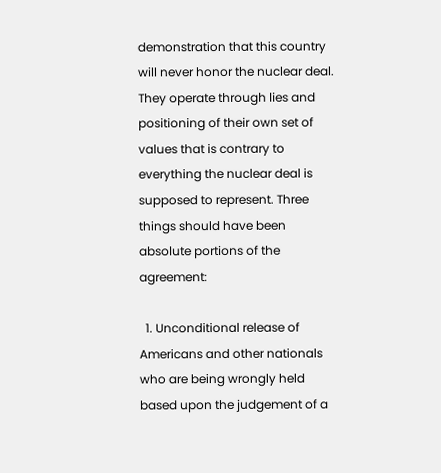demonstration that this country will never honor the nuclear deal. They operate through lies and positioning of their own set of values that is contrary to everything the nuclear deal is supposed to represent. Three things should have been absolute portions of the agreement:

  1. Unconditional release of Americans and other nationals who are being wrongly held based upon the judgement of a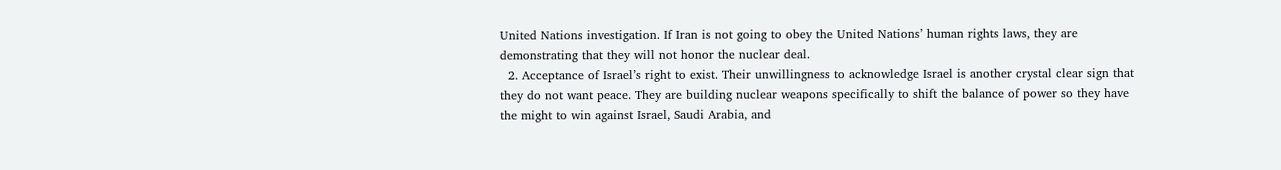United Nations investigation. If Iran is not going to obey the United Nations’ human rights laws, they are demonstrating that they will not honor the nuclear deal.
  2. Acceptance of Israel’s right to exist. Their unwillingness to acknowledge Israel is another crystal clear sign that they do not want peace. They are building nuclear weapons specifically to shift the balance of power so they have the might to win against Israel, Saudi Arabia, and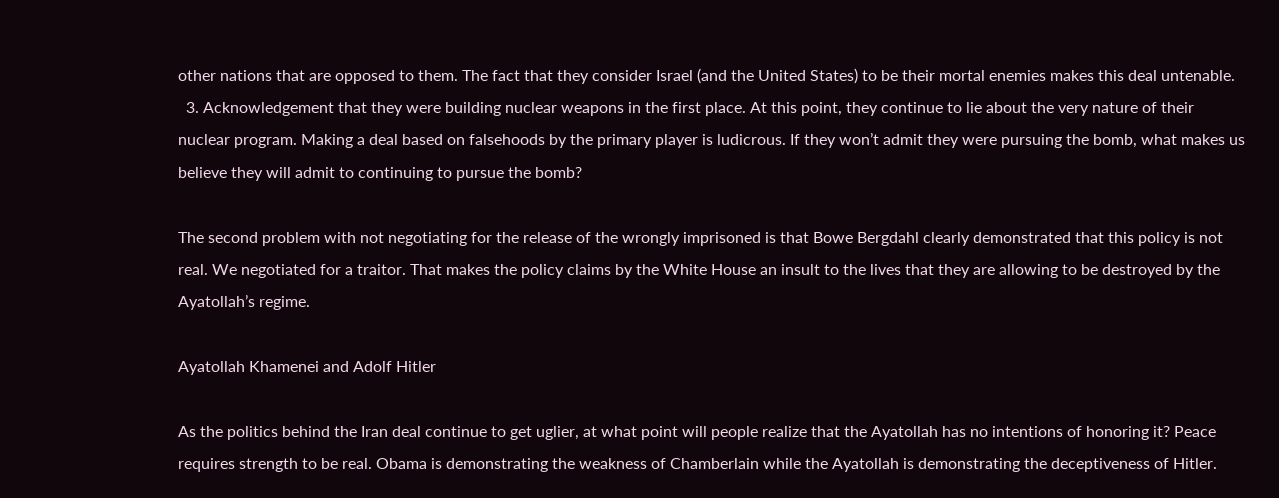other nations that are opposed to them. The fact that they consider Israel (and the United States) to be their mortal enemies makes this deal untenable.
  3. Acknowledgement that they were building nuclear weapons in the first place. At this point, they continue to lie about the very nature of their nuclear program. Making a deal based on falsehoods by the primary player is ludicrous. If they won’t admit they were pursuing the bomb, what makes us believe they will admit to continuing to pursue the bomb?

The second problem with not negotiating for the release of the wrongly imprisoned is that Bowe Bergdahl clearly demonstrated that this policy is not real. We negotiated for a traitor. That makes the policy claims by the White House an insult to the lives that they are allowing to be destroyed by the Ayatollah’s regime.

Ayatollah Khamenei and Adolf Hitler

As the politics behind the Iran deal continue to get uglier, at what point will people realize that the Ayatollah has no intentions of honoring it? Peace requires strength to be real. Obama is demonstrating the weakness of Chamberlain while the Ayatollah is demonstrating the deceptiveness of Hitler.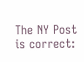The NY Post is correct: